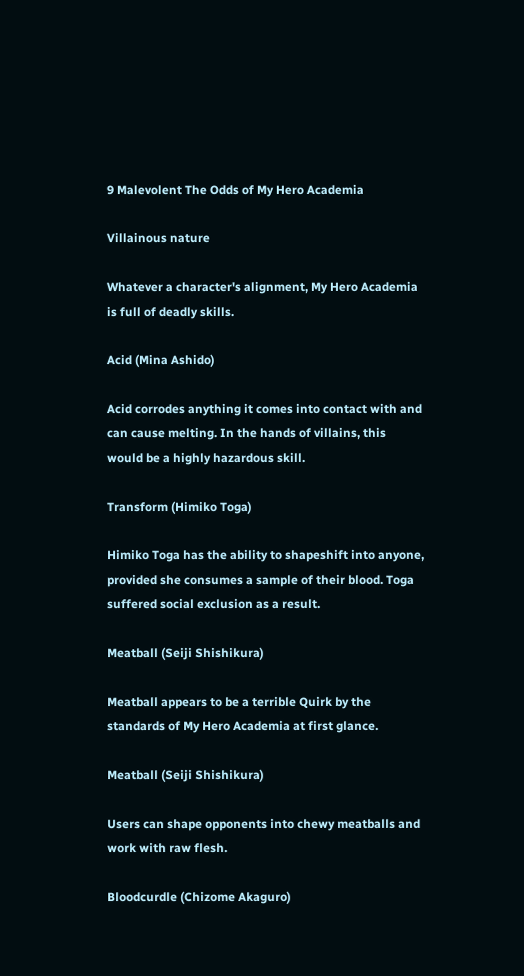9 Malevolent The Odds of My Hero Academia

Villainous nature

Whatever a character's alignment, My Hero Academia is full of deadly skills.

Acid (Mina Ashido)

Acid corrodes anything it comes into contact with and can cause melting. In the hands of villains, this would be a highly hazardous skill.

Transform (Himiko Toga)

Himiko Toga has the ability to shapeshift into anyone, provided she consumes a sample of their blood. Toga suffered social exclusion as a result.

Meatball (Seiji Shishikura)

Meatball appears to be a terrible Quirk by the standards of My Hero Academia at first glance.

Meatball (Seiji Shishikura)

Users can shape opponents into chewy meatballs and work with raw flesh.

Bloodcurdle (Chizome Akaguro)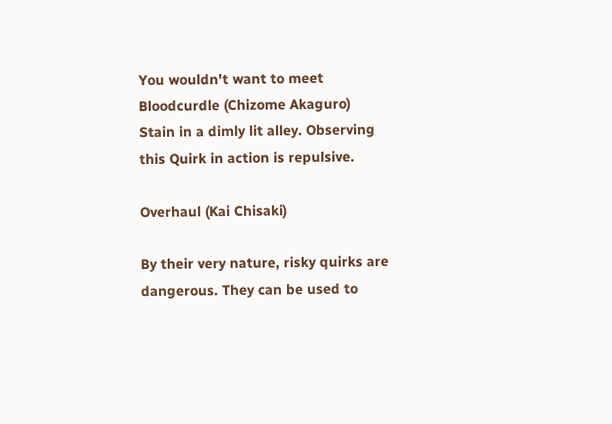You wouldn't want to meet Bloodcurdle (Chizome Akaguro) Stain in a dimly lit alley. Observing this Quirk in action is repulsive.

Overhaul (Kai Chisaki)

By their very nature, risky quirks are dangerous. They can be used to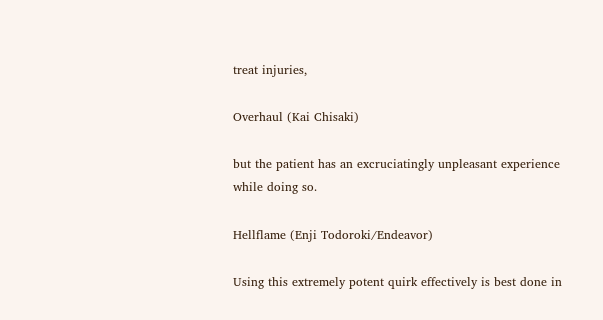treat injuries,

Overhaul (Kai Chisaki)

but the patient has an excruciatingly unpleasant experience while doing so.

Hellflame (Enji Todoroki/Endeavor)

Using this extremely potent quirk effectively is best done in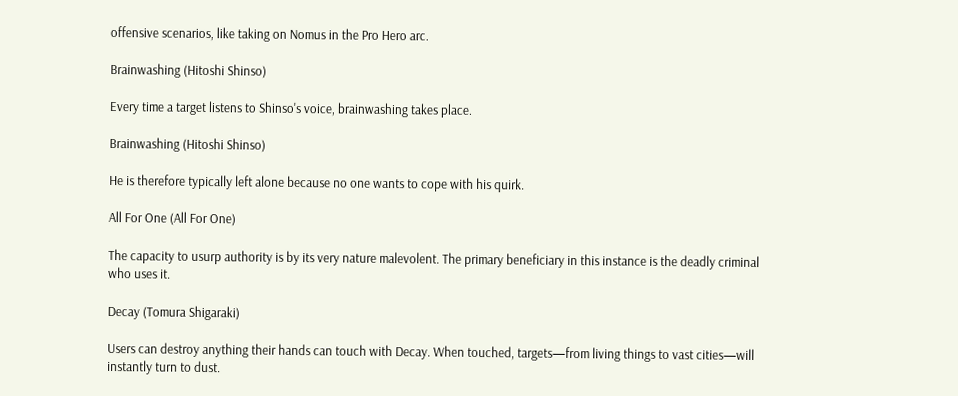offensive scenarios, like taking on Nomus in the Pro Hero arc.

Brainwashing (Hitoshi Shinso)

Every time a target listens to Shinso's voice, brainwashing takes place.

Brainwashing (Hitoshi Shinso)

He is therefore typically left alone because no one wants to cope with his quirk.

All For One (All For One)

The capacity to usurp authority is by its very nature malevolent. The primary beneficiary in this instance is the deadly criminal who uses it.

Decay (Tomura Shigaraki)

Users can destroy anything their hands can touch with Decay. When touched, targets—from living things to vast cities—will instantly turn to dust.